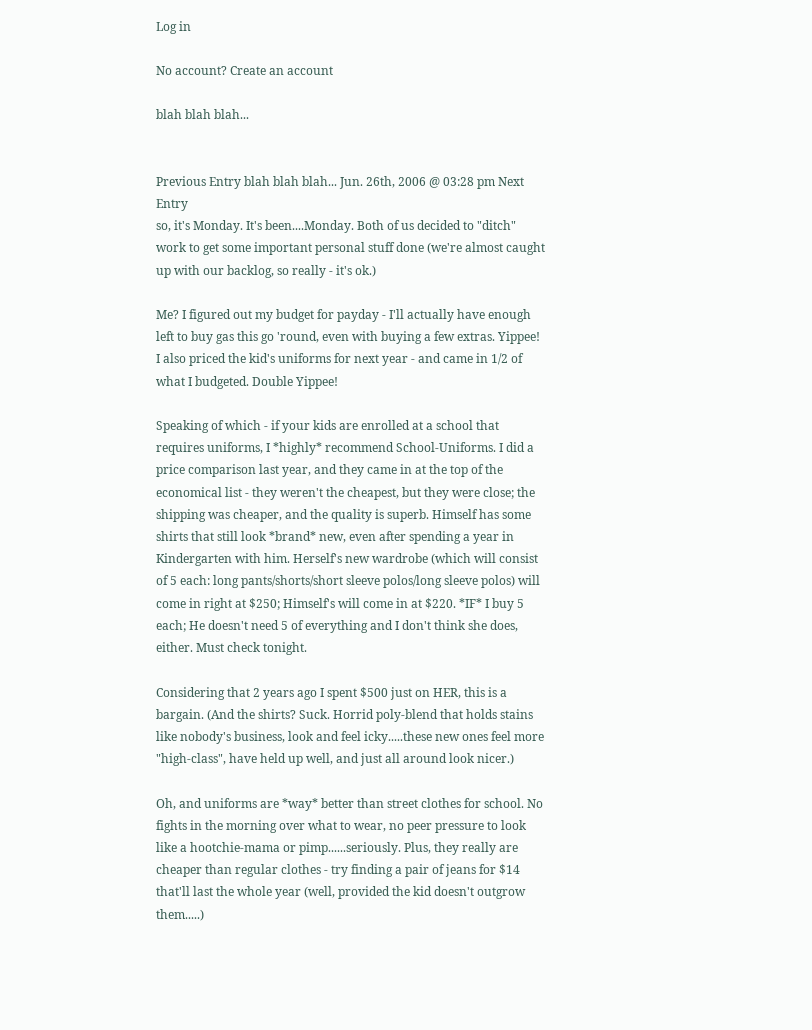Log in

No account? Create an account

blah blah blah...


Previous Entry blah blah blah... Jun. 26th, 2006 @ 03:28 pm Next Entry
so, it's Monday. It's been....Monday. Both of us decided to "ditch" work to get some important personal stuff done (we're almost caught up with our backlog, so really - it's ok.)

Me? I figured out my budget for payday - I'll actually have enough left to buy gas this go 'round, even with buying a few extras. Yippee! I also priced the kid's uniforms for next year - and came in 1/2 of what I budgeted. Double Yippee!

Speaking of which - if your kids are enrolled at a school that requires uniforms, I *highly* recommend School-Uniforms. I did a price comparison last year, and they came in at the top of the economical list - they weren't the cheapest, but they were close; the shipping was cheaper, and the quality is superb. Himself has some shirts that still look *brand* new, even after spending a year in Kindergarten with him. Herself's new wardrobe (which will consist of 5 each: long pants/shorts/short sleeve polos/long sleeve polos) will come in right at $250; Himself's will come in at $220. *IF* I buy 5 each; He doesn't need 5 of everything and I don't think she does, either. Must check tonight.

Considering that 2 years ago I spent $500 just on HER, this is a bargain. (And the shirts? Suck. Horrid poly-blend that holds stains like nobody's business, look and feel icky.....these new ones feel more "high-class", have held up well, and just all around look nicer.)

Oh, and uniforms are *way* better than street clothes for school. No fights in the morning over what to wear, no peer pressure to look like a hootchie-mama or pimp......seriously. Plus, they really are cheaper than regular clothes - try finding a pair of jeans for $14 that'll last the whole year (well, provided the kid doesn't outgrow them.....)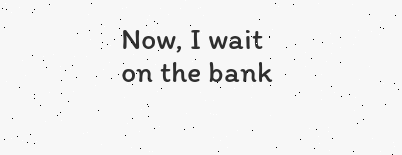Now, I wait on the bank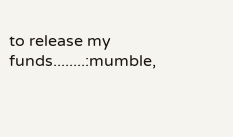to release my funds........:mumble,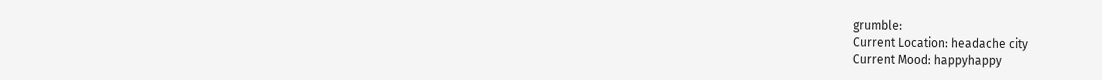grumble:
Current Location: headache city
Current Mood: happyhappy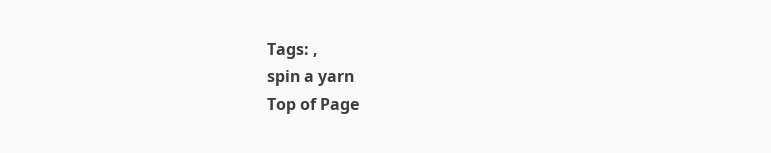Tags: ,
spin a yarn
Top of Page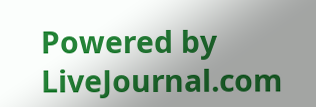Powered by LiveJournal.com